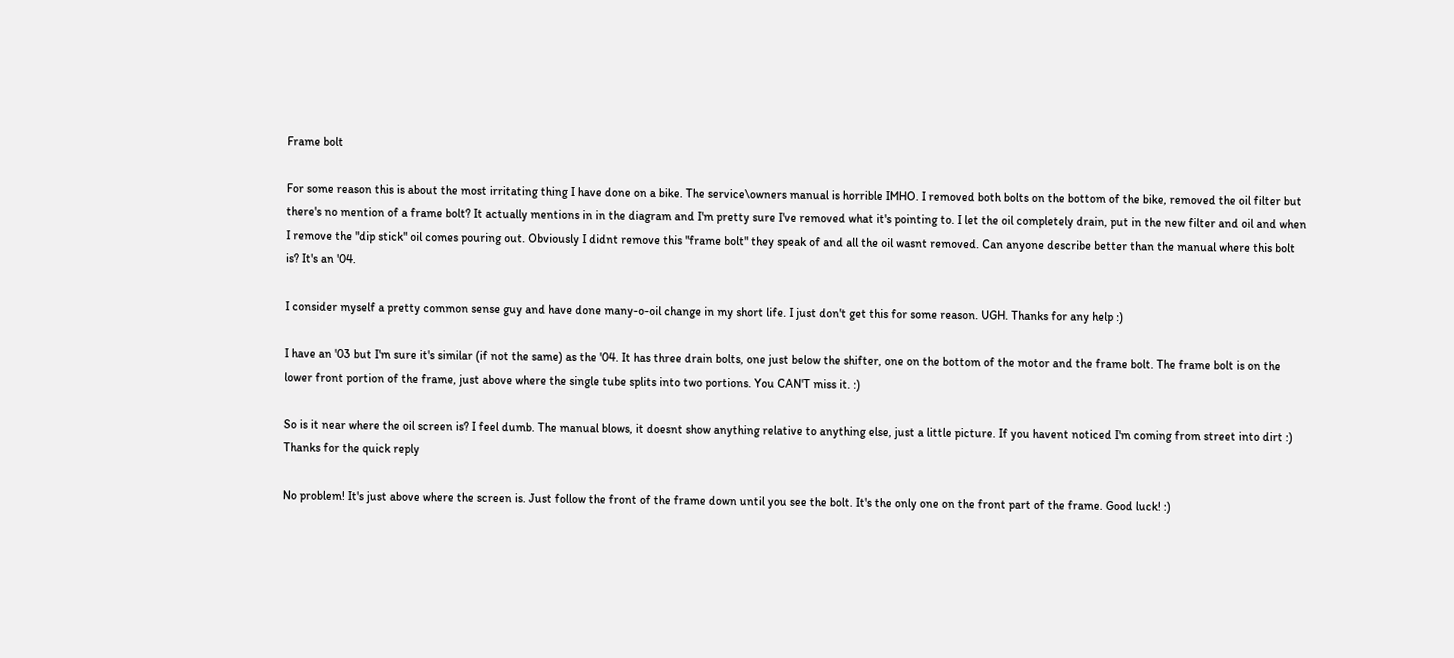Frame bolt

For some reason this is about the most irritating thing I have done on a bike. The service\owners manual is horrible IMHO. I removed both bolts on the bottom of the bike, removed the oil filter but there's no mention of a frame bolt? It actually mentions in in the diagram and I'm pretty sure I've removed what it's pointing to. I let the oil completely drain, put in the new filter and oil and when I remove the "dip stick" oil comes pouring out. Obviously I didnt remove this "frame bolt" they speak of and all the oil wasnt removed. Can anyone describe better than the manual where this bolt is? It's an '04.

I consider myself a pretty common sense guy and have done many-o-oil change in my short life. I just don't get this for some reason. UGH. Thanks for any help :)

I have an '03 but I'm sure it's similar (if not the same) as the '04. It has three drain bolts, one just below the shifter, one on the bottom of the motor and the frame bolt. The frame bolt is on the lower front portion of the frame, just above where the single tube splits into two portions. You CAN'T miss it. :)

So is it near where the oil screen is? I feel dumb. The manual blows, it doesnt show anything relative to anything else, just a little picture. If you havent noticed I'm coming from street into dirt :) Thanks for the quick reply

No problem! It's just above where the screen is. Just follow the front of the frame down until you see the bolt. It's the only one on the front part of the frame. Good luck! :)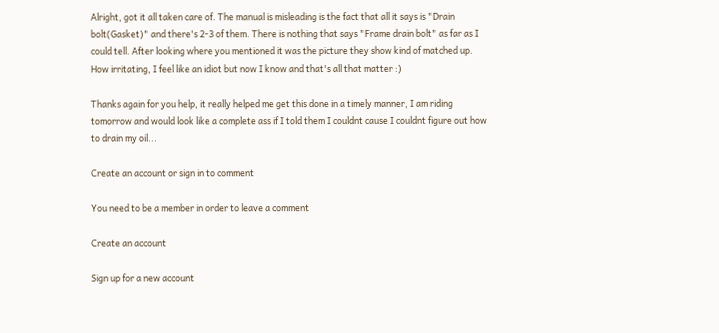Alright, got it all taken care of. The manual is misleading is the fact that all it says is "Drain bolt(Gasket)" and there's 2-3 of them. There is nothing that says "Frame drain bolt" as far as I could tell. After looking where you mentioned it was the picture they show kind of matched up. How irritating, I feel like an idiot but now I know and that's all that matter :)

Thanks again for you help, it really helped me get this done in a timely manner, I am riding tomorrow and would look like a complete ass if I told them I couldnt cause I couldnt figure out how to drain my oil...

Create an account or sign in to comment

You need to be a member in order to leave a comment

Create an account

Sign up for a new account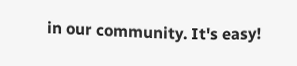in our community. It's easy!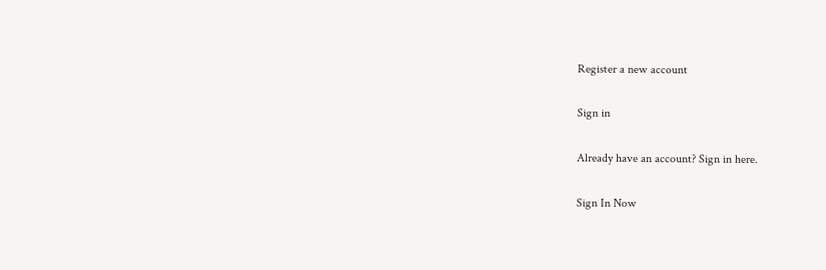Register a new account

Sign in

Already have an account? Sign in here.

Sign In Now